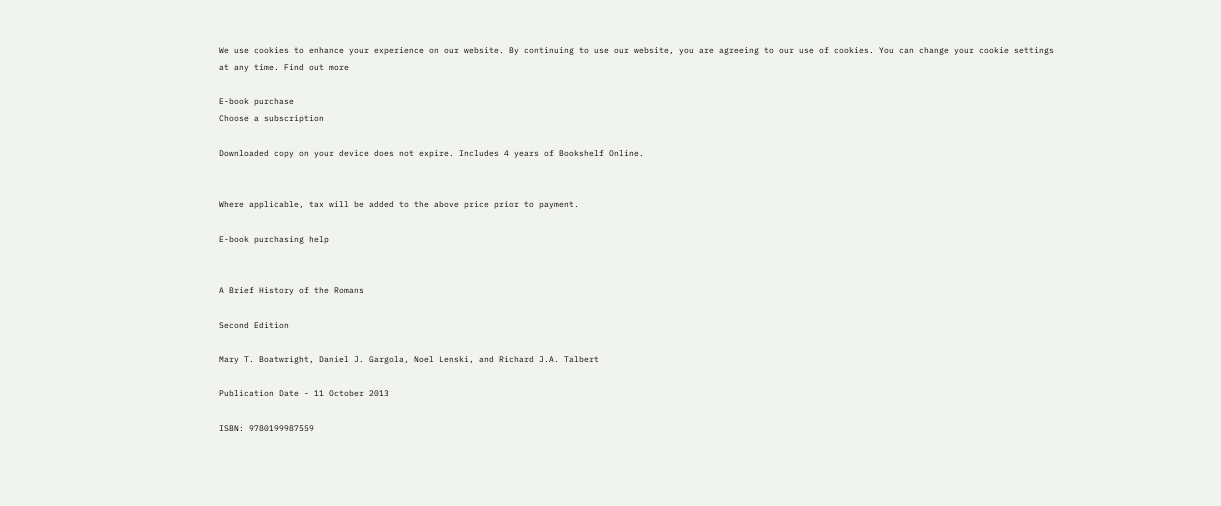We use cookies to enhance your experience on our website. By continuing to use our website, you are agreeing to our use of cookies. You can change your cookie settings at any time. Find out more

E-book purchase
Choose a subscription

Downloaded copy on your device does not expire. Includes 4 years of Bookshelf Online.


Where applicable, tax will be added to the above price prior to payment.

E-book purchasing help


A Brief History of the Romans

Second Edition

Mary T. Boatwright, Daniel J. Gargola, Noel Lenski, and Richard J.A. Talbert

Publication Date - 11 October 2013

ISBN: 9780199987559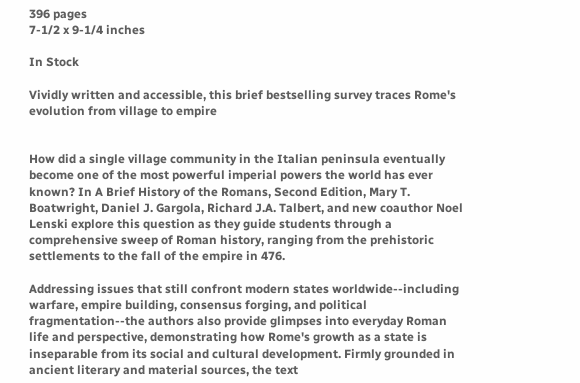396 pages
7-1/2 x 9-1/4 inches

In Stock

Vividly written and accessible, this brief bestselling survey traces Rome's evolution from village to empire


How did a single village community in the Italian peninsula eventually become one of the most powerful imperial powers the world has ever known? In A Brief History of the Romans, Second Edition, Mary T. Boatwright, Daniel J. Gargola, Richard J.A. Talbert, and new coauthor Noel Lenski explore this question as they guide students through a comprehensive sweep of Roman history, ranging from the prehistoric settlements to the fall of the empire in 476.

Addressing issues that still confront modern states worldwide--including warfare, empire building, consensus forging, and political fragmentation--the authors also provide glimpses into everyday Roman life and perspective, demonstrating how Rome's growth as a state is inseparable from its social and cultural development. Firmly grounded in ancient literary and material sources, the text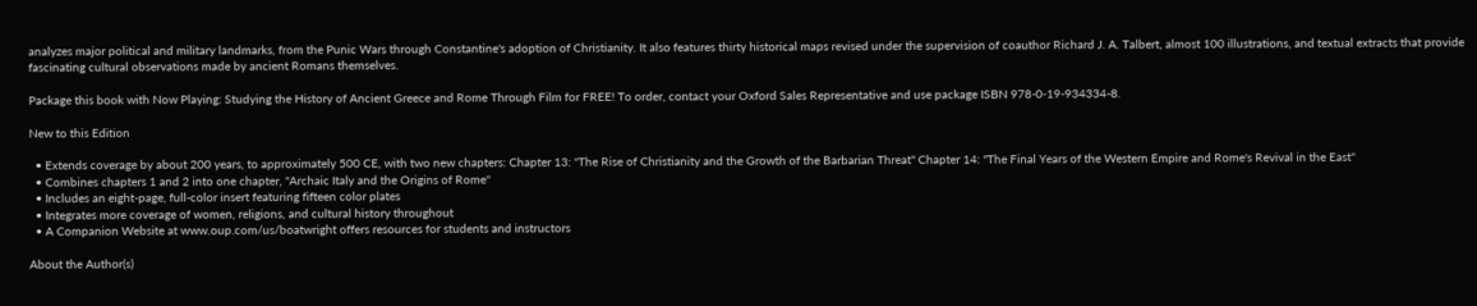analyzes major political and military landmarks, from the Punic Wars through Constantine's adoption of Christianity. It also features thirty historical maps revised under the supervision of coauthor Richard J. A. Talbert, almost 100 illustrations, and textual extracts that provide fascinating cultural observations made by ancient Romans themselves.

Package this book with Now Playing: Studying the History of Ancient Greece and Rome Through Film for FREE! To order, contact your Oxford Sales Representative and use package ISBN 978-0-19-934334-8.

New to this Edition

  • Extends coverage by about 200 years, to approximately 500 CE, with two new chapters: Chapter 13: "The Rise of Christianity and the Growth of the Barbarian Threat" Chapter 14: "The Final Years of the Western Empire and Rome's Revival in the East"
  • Combines chapters 1 and 2 into one chapter, "Archaic Italy and the Origins of Rome"
  • Includes an eight-page, full-color insert featuring fifteen color plates
  • Integrates more coverage of women, religions, and cultural history throughout
  • A Companion Website at www.oup.com/us/boatwright offers resources for students and instructors

About the Author(s)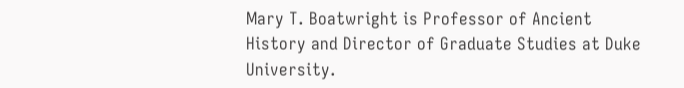Mary T. Boatwright is Professor of Ancient History and Director of Graduate Studies at Duke University.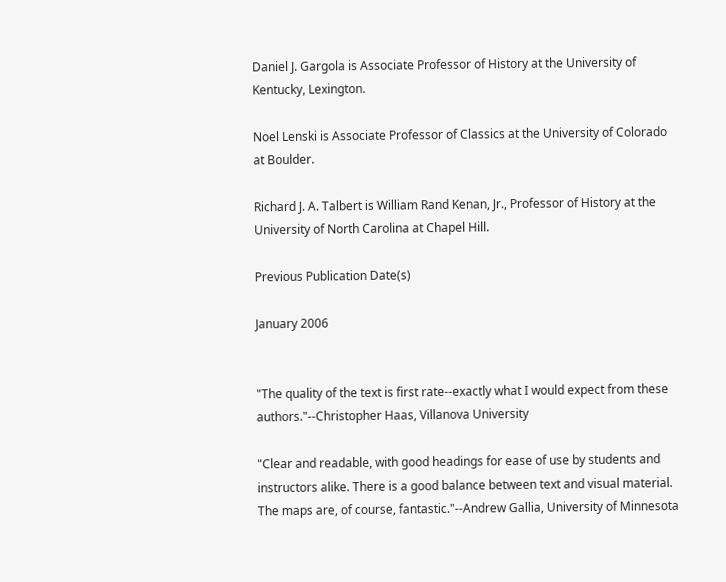Daniel J. Gargola is Associate Professor of History at the University of Kentucky, Lexington.

Noel Lenski is Associate Professor of Classics at the University of Colorado at Boulder.

Richard J. A. Talbert is William Rand Kenan, Jr., Professor of History at the University of North Carolina at Chapel Hill.

Previous Publication Date(s)

January 2006


"The quality of the text is first rate--exactly what I would expect from these authors."--Christopher Haas, Villanova University

"Clear and readable, with good headings for ease of use by students and instructors alike. There is a good balance between text and visual material. The maps are, of course, fantastic."--Andrew Gallia, University of Minnesota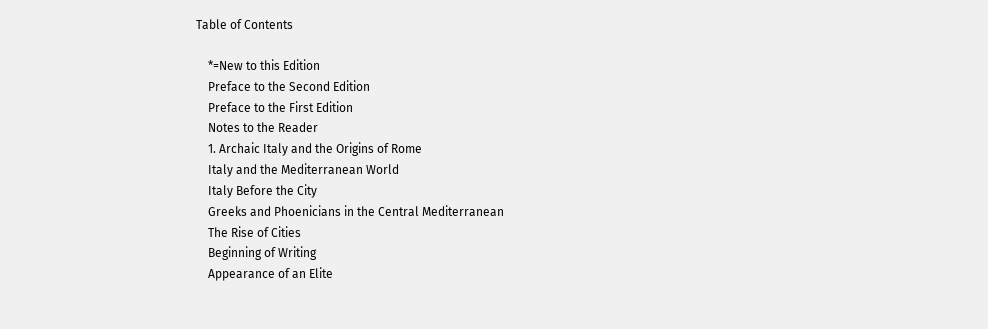Table of Contents

    *=New to this Edition
    Preface to the Second Edition
    Preface to the First Edition
    Notes to the Reader
    1. Archaic Italy and the Origins of Rome
    Italy and the Mediterranean World
    Italy Before the City
    Greeks and Phoenicians in the Central Mediterranean
    The Rise of Cities
    Beginning of Writing
    Appearance of an Elite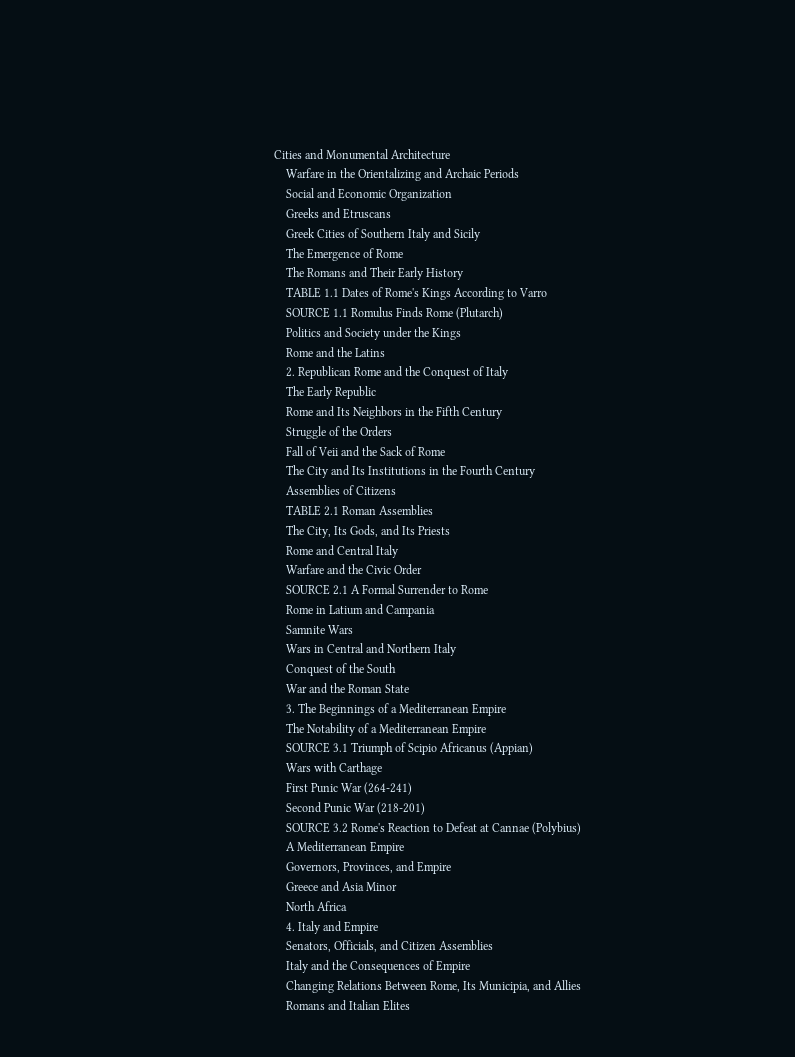Cities and Monumental Architecture
    Warfare in the Orientalizing and Archaic Periods
    Social and Economic Organization
    Greeks and Etruscans
    Greek Cities of Southern Italy and Sicily
    The Emergence of Rome
    The Romans and Their Early History
    TABLE 1.1 Dates of Rome's Kings According to Varro
    SOURCE 1.1 Romulus Finds Rome (Plutarch)
    Politics and Society under the Kings
    Rome and the Latins
    2. Republican Rome and the Conquest of Italy
    The Early Republic
    Rome and Its Neighbors in the Fifth Century
    Struggle of the Orders
    Fall of Veii and the Sack of Rome
    The City and Its Institutions in the Fourth Century
    Assemblies of Citizens
    TABLE 2.1 Roman Assemblies
    The City, Its Gods, and Its Priests
    Rome and Central Italy
    Warfare and the Civic Order
    SOURCE 2.1 A Formal Surrender to Rome
    Rome in Latium and Campania
    Samnite Wars
    Wars in Central and Northern Italy
    Conquest of the South
    War and the Roman State
    3. The Beginnings of a Mediterranean Empire
    The Notability of a Mediterranean Empire
    SOURCE 3.1 Triumph of Scipio Africanus (Appian)
    Wars with Carthage
    First Punic War (264-241)
    Second Punic War (218-201)
    SOURCE 3.2 Rome's Reaction to Defeat at Cannae (Polybius)
    A Mediterranean Empire
    Governors, Provinces, and Empire
    Greece and Asia Minor
    North Africa
    4. Italy and Empire
    Senators, Officials, and Citizen Assemblies
    Italy and the Consequences of Empire
    Changing Relations Between Rome, Its Municipia, and Allies
    Romans and Italian Elites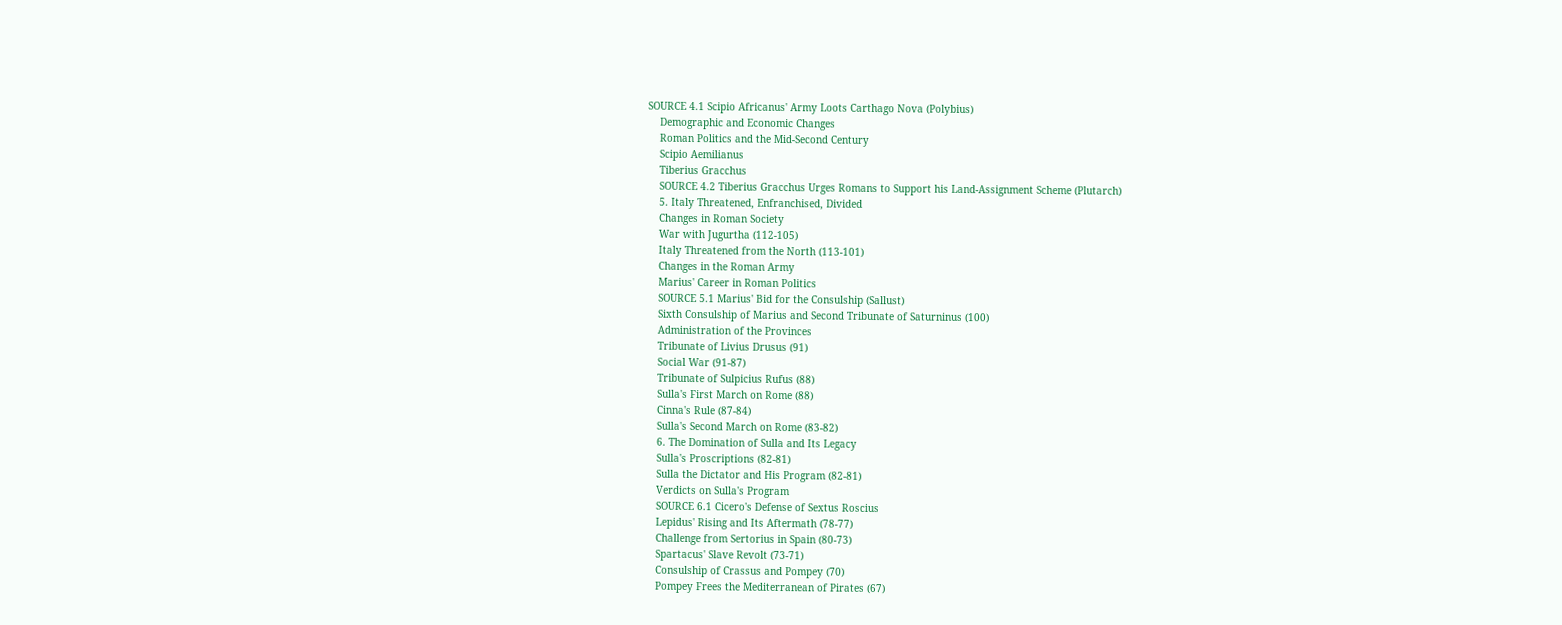SOURCE 4.1 Scipio Africanus' Army Loots Carthago Nova (Polybius)
    Demographic and Economic Changes
    Roman Politics and the Mid-Second Century
    Scipio Aemilianus
    Tiberius Gracchus
    SOURCE 4.2 Tiberius Gracchus Urges Romans to Support his Land-Assignment Scheme (Plutarch)
    5. Italy Threatened, Enfranchised, Divided
    Changes in Roman Society
    War with Jugurtha (112-105)
    Italy Threatened from the North (113-101)
    Changes in the Roman Army
    Marius' Career in Roman Politics
    SOURCE 5.1 Marius' Bid for the Consulship (Sallust)
    Sixth Consulship of Marius and Second Tribunate of Saturninus (100)
    Administration of the Provinces
    Tribunate of Livius Drusus (91)
    Social War (91-87)
    Tribunate of Sulpicius Rufus (88)
    Sulla's First March on Rome (88)
    Cinna's Rule (87-84)
    Sulla's Second March on Rome (83-82)
    6. The Domination of Sulla and Its Legacy
    Sulla's Proscriptions (82-81)
    Sulla the Dictator and His Program (82-81)
    Verdicts on Sulla's Program
    SOURCE 6.1 Cicero's Defense of Sextus Roscius
    Lepidus' Rising and Its Aftermath (78-77)
    Challenge from Sertorius in Spain (80-73)
    Spartacus' Slave Revolt (73-71)
    Consulship of Crassus and Pompey (70)
    Pompey Frees the Mediterranean of Pirates (67)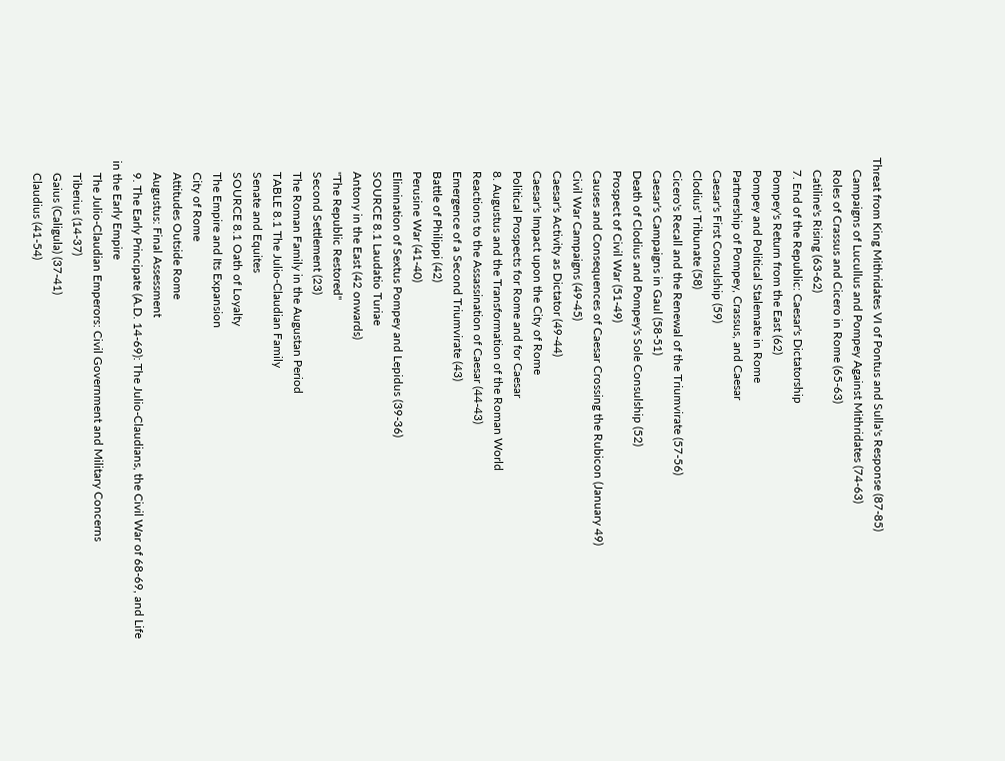Threat from King Mithridates VI of Pontus and Sulla's Response (87-85)
    Campaigns of Lucullus and Pompey Against Mithridates (74-63)
    Roles of Crassus and Cicero in Rome (65-63)
    Catiline's Rising (63-62)
    7. End of the Republic: Caesar's Dictatorship
    Pompey's Return from the East (62)
    Pompey and Political Stalemate in Rome
    Partnership of Pompey, Crassus, and Caesar
    Caesar's First Consulship (59)
    Clodius' Tribunate (58)
    Cicero's Recall and the Renewal of the Triumvirate (57-56)
    Caesar's Campaigns in Gaul (58-51)
    Death of Clodius and Pompey's Sole Consulship (52)
    Prospect of Civil War (51-49)
    Causes and Consequences of Caesar Crossing the Rubicon (January 49)
    Civil War Campaigns (49-45)
    Caesar's Activity as Dictator (49-44)
    Caesar's Impact upon the City of Rome
    Political Prospects for Rome and for Caesar
    8. Augustus and the Transformation of the Roman World
    Reactions to the Assassination of Caesar (44-43)
    Emergence of a Second Triumvirate (43)
    Battle of Philippi (42)
    Perusine War (41-40)
    Elimination of Sextus Pompey and Lepidus (39-36)
    SOURCE 8.1 Laudatio Turiae
    Antony in the East (42 onwards)
    "The Republic Restored"
    Second Settlement (23)
    The Roman Family in the Augustan Period
    TABLE 8.1 The Julio-Claudian Family
    Senate and Equites
    SOURCE 8.1 Oath of Loyalty
    The Empire and Its Expansion
    City of Rome
    Attitudes Outside Rome
    Augustus: Final Assessment
    9. The Early Principate (A.D. 14-69): The Julio-Claudians, the Civil War of 68-69, and Life in the Early Empire
    The Julio-Claudian Emperors: Civil Government and Military Concerns
    Tiberius (14-37)
    Gaius (Caligula) (37-41)
    Claudius (41-54)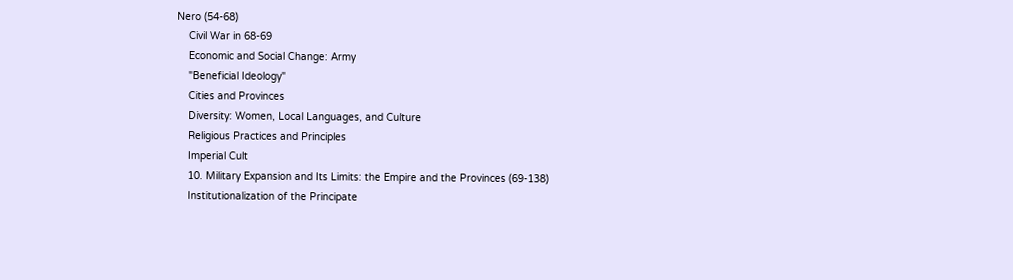Nero (54-68)
    Civil War in 68-69
    Economic and Social Change: Army
    "Beneficial Ideology"
    Cities and Provinces
    Diversity: Women, Local Languages, and Culture
    Religious Practices and Principles
    Imperial Cult
    10. Military Expansion and Its Limits: the Empire and the Provinces (69-138)
    Institutionalization of the Principate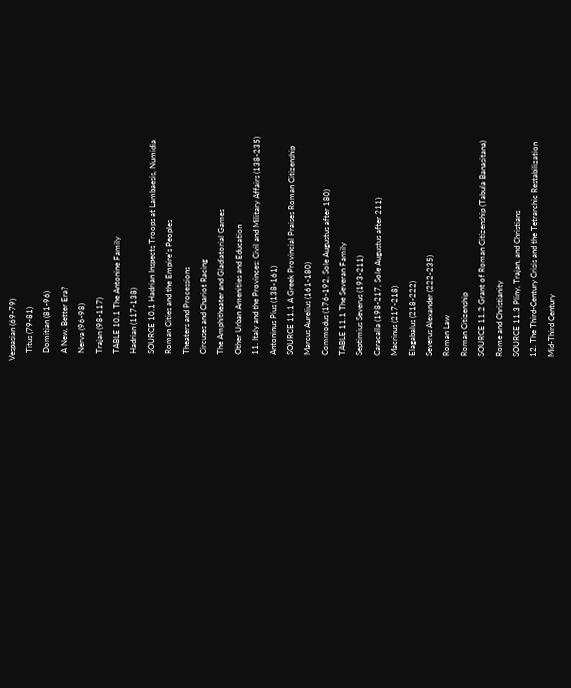Vespasian (69-79)
    Titus (79-81)
    Domitian (81-96)
    A New, Better Era?
    Nerva (96-98)
    Trajan (98-117)
    TABLE 10.1 The Antonine Family
    Hadrian (117-138)
    SOURCE 10.1 Hadrian Inspects Troops at Lambaesis, Numidia
    Roman Cities and the Empire's Peoples
    Theaters and Processions
    Circuses and Chariot Racing
    The Amphitheater and Gladiatorial Games
    Other Urban Amenities and Education
    11. Italy and the Provinces: Civil and Military Affairs (138-235)
    Antoninus Pius (138-161)
    SOURCE 11.1 A Greek Provincial Praises Roman Citizenship
    Marcus Aurelius (161-180)
    Commodus (176-192, Sole Augustus after 180)
    TABLE 11.1 The Severan Family
    Septimius Severus (193-211)
    Caracalla (198-217, Sole Augustus after 211)
    Macrinus (217-218)
    Elagabalus (218-222)
    Severus Alexander (222-235)
    Roman Law
    Roman Citizenship
    SOURCE 11.2 Grant of Roman Citizenship (Tabula Banasitana)
    Rome and Christianity
    SOURCE 11.3 Pliny, Trajan, and Christians
    12. The Third-Century Crisis and the Tetrarchic Restabilization
    Mid-Third Century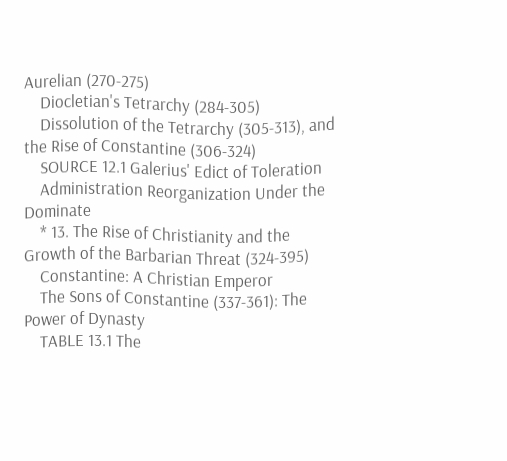Aurelian (270-275)
    Diocletian's Tetrarchy (284-305)
    Dissolution of the Tetrarchy (305-313), and the Rise of Constantine (306-324)
    SOURCE 12.1 Galerius' Edict of Toleration
    Administration Reorganization Under the Dominate
    * 13. The Rise of Christianity and the Growth of the Barbarian Threat (324-395)
    Constantine: A Christian Emperor
    The Sons of Constantine (337-361): The Power of Dynasty
    TABLE 13.1 The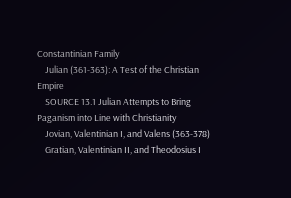Constantinian Family
    Julian (361-363): A Test of the Christian Empire
    SOURCE 13.1 Julian Attempts to Bring Paganism into Line with Christianity
    Jovian, Valentinian I, and Valens (363-378)
    Gratian, Valentinian II, and Theodosius I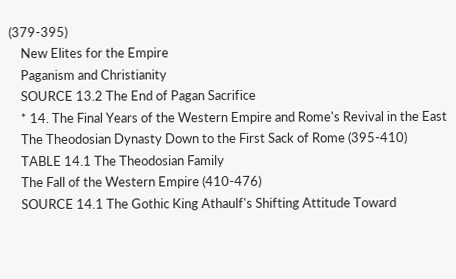(379-395)
    New Elites for the Empire
    Paganism and Christianity
    SOURCE 13.2 The End of Pagan Sacrifice
    * 14. The Final Years of the Western Empire and Rome's Revival in the East
    The Theodosian Dynasty Down to the First Sack of Rome (395-410)
    TABLE 14.1 The Theodosian Family
    The Fall of the Western Empire (410-476)
    SOURCE 14.1 The Gothic King Athaulf's Shifting Attitude Toward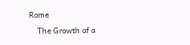Rome
    The Growth of a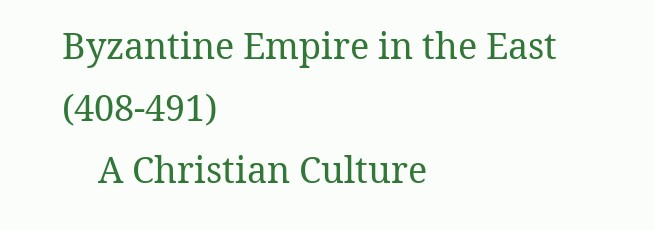Byzantine Empire in the East (408-491)
    A Christian Culture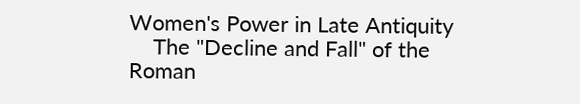Women's Power in Late Antiquity
    The "Decline and Fall" of the Roman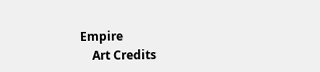Empire
    Art Credits